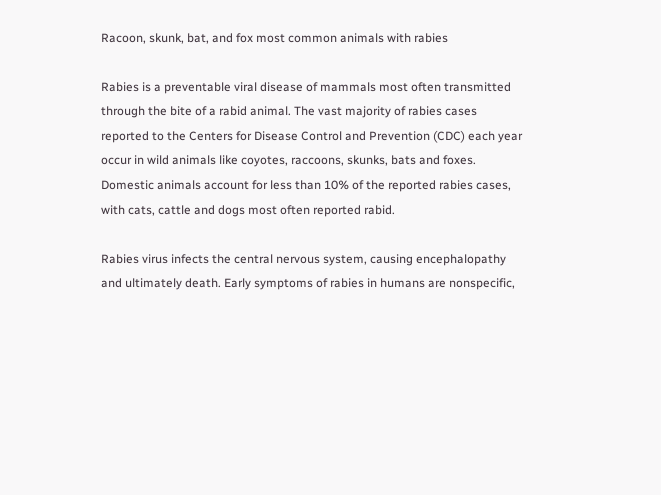Racoon, skunk, bat, and fox most common animals with rabies

Rabies is a preventable viral disease of mammals most often transmitted through the bite of a rabid animal. The vast majority of rabies cases reported to the Centers for Disease Control and Prevention (CDC) each year occur in wild animals like coyotes, raccoons, skunks, bats and foxes. Domestic animals account for less than 10% of the reported rabies cases, with cats, cattle and dogs most often reported rabid.

Rabies virus infects the central nervous system, causing encephalopathy and ultimately death. Early symptoms of rabies in humans are nonspecific,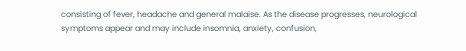consisting of fever, headache and general malaise. As the disease progresses, neurological symptoms appear and may include insomnia, anxiety, confusion,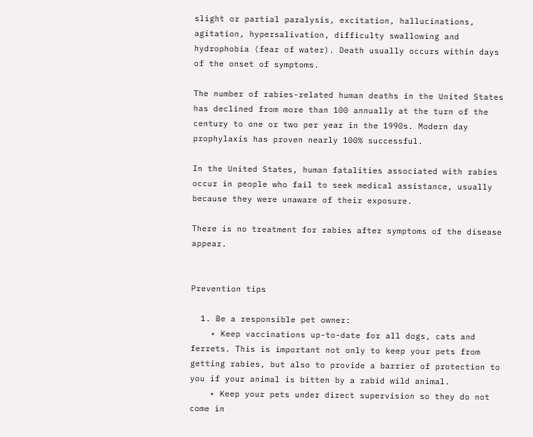slight or partial paralysis, excitation, hallucinations, agitation, hypersalivation, difficulty swallowing and hydrophobia (fear of water). Death usually occurs within days of the onset of symptoms.

The number of rabies-related human deaths in the United States has declined from more than 100 annually at the turn of the century to one or two per year in the 1990s. Modern day prophylaxis has proven nearly 100% successful.

In the United States, human fatalities associated with rabies occur in people who fail to seek medical assistance, usually because they were unaware of their exposure.

There is no treatment for rabies after symptoms of the disease appear.


Prevention tips

  1. Be a responsible pet owner:
    • Keep vaccinations up-to-date for all dogs, cats and ferrets. This is important not only to keep your pets from getting rabies, but also to provide a barrier of protection to you if your animal is bitten by a rabid wild animal.
    • Keep your pets under direct supervision so they do not come in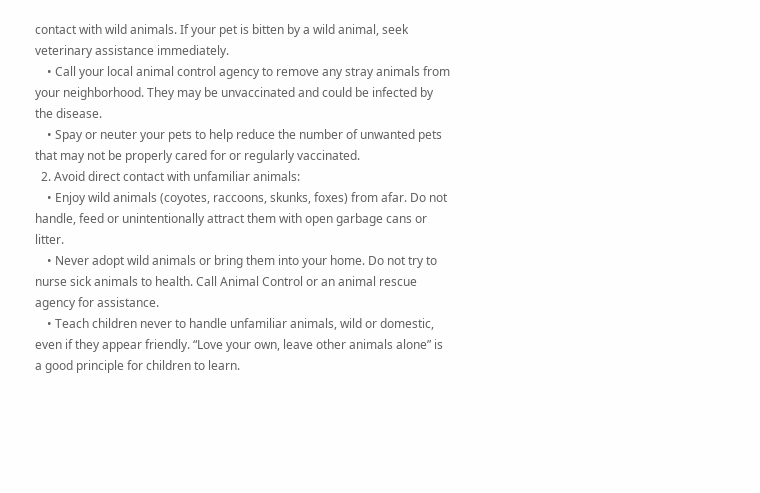contact with wild animals. If your pet is bitten by a wild animal, seek veterinary assistance immediately.
    • Call your local animal control agency to remove any stray animals from your neighborhood. They may be unvaccinated and could be infected by the disease.
    • Spay or neuter your pets to help reduce the number of unwanted pets that may not be properly cared for or regularly vaccinated.
  2. Avoid direct contact with unfamiliar animals:
    • Enjoy wild animals (coyotes, raccoons, skunks, foxes) from afar. Do not handle, feed or unintentionally attract them with open garbage cans or litter.
    • Never adopt wild animals or bring them into your home. Do not try to nurse sick animals to health. Call Animal Control or an animal rescue agency for assistance.
    • Teach children never to handle unfamiliar animals, wild or domestic, even if they appear friendly. “Love your own, leave other animals alone” is a good principle for children to learn.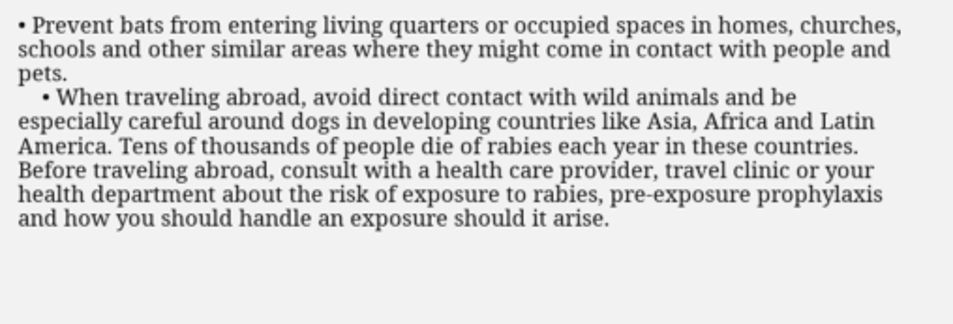• Prevent bats from entering living quarters or occupied spaces in homes, churches, schools and other similar areas where they might come in contact with people and pets.
    • When traveling abroad, avoid direct contact with wild animals and be especially careful around dogs in developing countries like Asia, Africa and Latin America. Tens of thousands of people die of rabies each year in these countries. Before traveling abroad, consult with a health care provider, travel clinic or your health department about the risk of exposure to rabies, pre-exposure prophylaxis and how you should handle an exposure should it arise.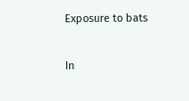Exposure to bats

In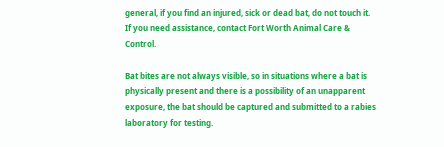general, if you find an injured, sick or dead bat, do not touch it. If you need assistance, contact Fort Worth Animal Care & Control.

Bat bites are not always visible, so in situations where a bat is physically present and there is a possibility of an unapparent exposure, the bat should be captured and submitted to a rabies laboratory for testing.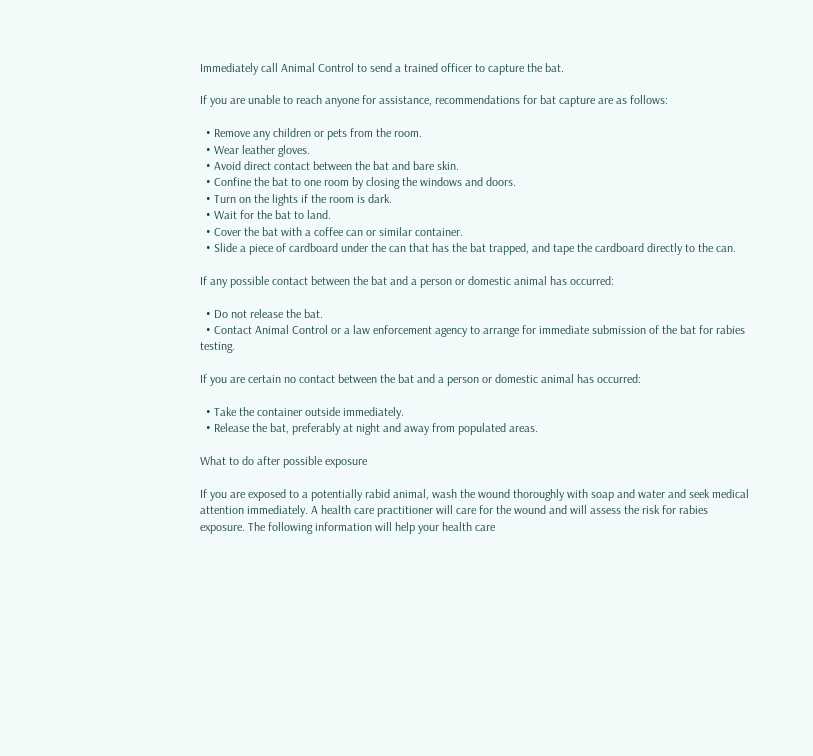Immediately call Animal Control to send a trained officer to capture the bat.

If you are unable to reach anyone for assistance, recommendations for bat capture are as follows:

  • Remove any children or pets from the room.
  • Wear leather gloves.
  • Avoid direct contact between the bat and bare skin.
  • Confine the bat to one room by closing the windows and doors.
  • Turn on the lights if the room is dark.
  • Wait for the bat to land.
  • Cover the bat with a coffee can or similar container.
  • Slide a piece of cardboard under the can that has the bat trapped, and tape the cardboard directly to the can.

If any possible contact between the bat and a person or domestic animal has occurred:

  • Do not release the bat.
  • Contact Animal Control or a law enforcement agency to arrange for immediate submission of the bat for rabies testing.

If you are certain no contact between the bat and a person or domestic animal has occurred:

  • Take the container outside immediately.
  • Release the bat, preferably at night and away from populated areas.

What to do after possible exposure

If you are exposed to a potentially rabid animal, wash the wound thoroughly with soap and water and seek medical attention immediately. A health care practitioner will care for the wound and will assess the risk for rabies exposure. The following information will help your health care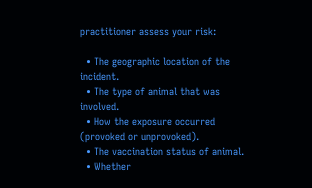practitioner assess your risk:

  • The geographic location of the incident.
  • The type of animal that was involved.
  • How the exposure occurred (provoked or unprovoked).
  • The vaccination status of animal.
  • Whether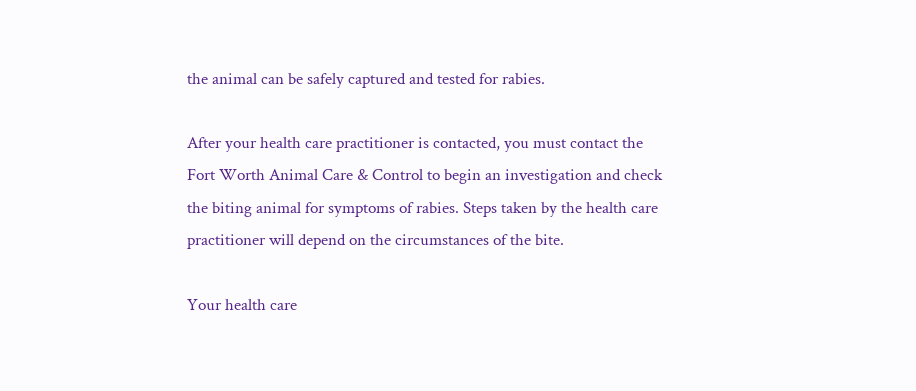the animal can be safely captured and tested for rabies.

After your health care practitioner is contacted, you must contact the Fort Worth Animal Care & Control to begin an investigation and check the biting animal for symptoms of rabies. Steps taken by the health care practitioner will depend on the circumstances of the bite.

Your health care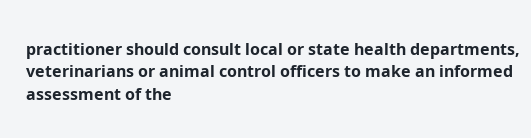practitioner should consult local or state health departments, veterinarians or animal control officers to make an informed assessment of the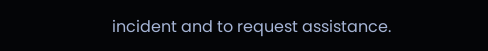incident and to request assistance.